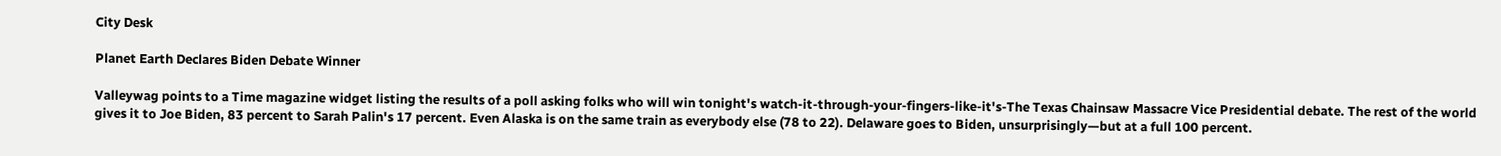City Desk

Planet Earth Declares Biden Debate Winner

Valleywag points to a Time magazine widget listing the results of a poll asking folks who will win tonight's watch-it-through-your-fingers-like-it's-The Texas Chainsaw Massacre Vice Presidential debate. The rest of the world gives it to Joe Biden, 83 percent to Sarah Palin's 17 percent. Even Alaska is on the same train as everybody else (78 to 22). Delaware goes to Biden, unsurprisingly—but at a full 100 percent.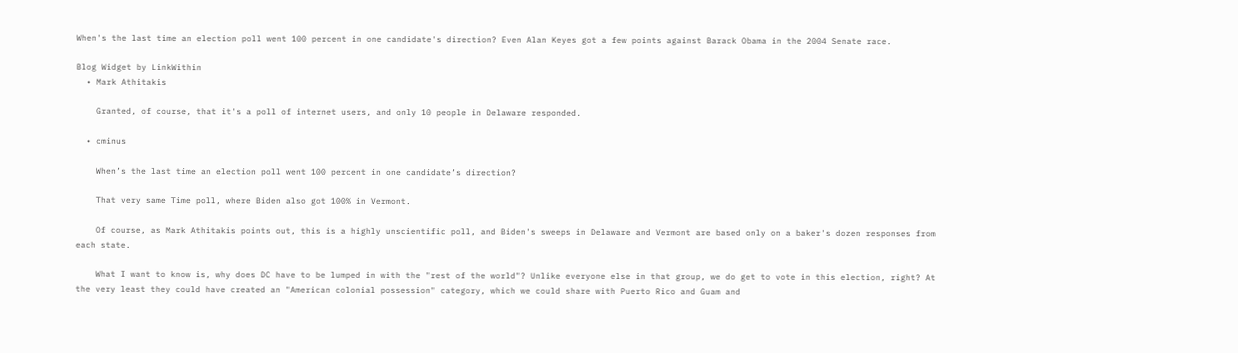When's the last time an election poll went 100 percent in one candidate's direction? Even Alan Keyes got a few points against Barack Obama in the 2004 Senate race.

Blog Widget by LinkWithin
  • Mark Athitakis

    Granted, of course, that it's a poll of internet users, and only 10 people in Delaware responded.

  • cminus

    When’s the last time an election poll went 100 percent in one candidate’s direction?

    That very same Time poll, where Biden also got 100% in Vermont.

    Of course, as Mark Athitakis points out, this is a highly unscientific poll, and Biden's sweeps in Delaware and Vermont are based only on a baker's dozen responses from each state.

    What I want to know is, why does DC have to be lumped in with the "rest of the world"? Unlike everyone else in that group, we do get to vote in this election, right? At the very least they could have created an "American colonial possession" category, which we could share with Puerto Rico and Guam and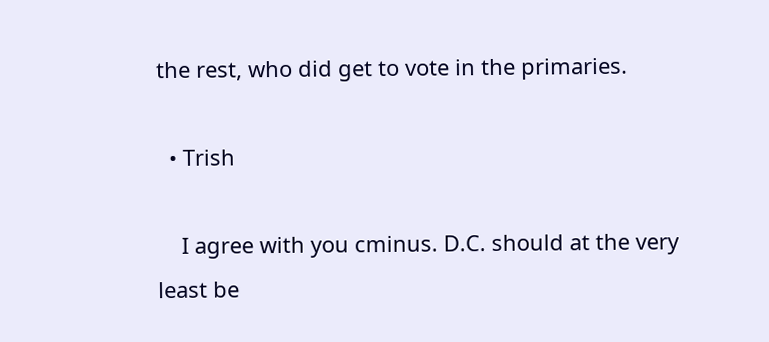the rest, who did get to vote in the primaries.

  • Trish

    I agree with you cminus. D.C. should at the very least be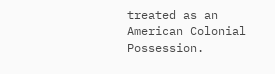treated as an American Colonial Possession.